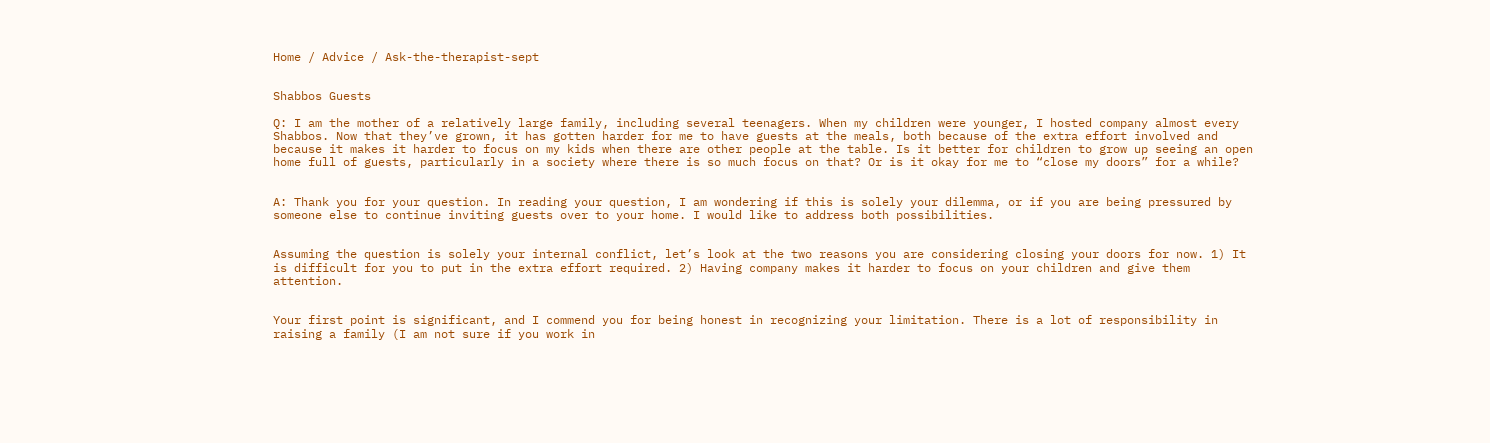Home / Advice / Ask-the-therapist-sept


Shabbos Guests

Q: I am the mother of a relatively large family, including several teenagers. When my children were younger, I hosted company almost every Shabbos. Now that they’ve grown, it has gotten harder for me to have guests at the meals, both because of the extra effort involved and because it makes it harder to focus on my kids when there are other people at the table. Is it better for children to grow up seeing an open home full of guests, particularly in a society where there is so much focus on that? Or is it okay for me to “close my doors” for a while?


A: Thank you for your question. In reading your question, I am wondering if this is solely your dilemma, or if you are being pressured by someone else to continue inviting guests over to your home. I would like to address both possibilities.


Assuming the question is solely your internal conflict, let’s look at the two reasons you are considering closing your doors for now. 1) It is difficult for you to put in the extra effort required. 2) Having company makes it harder to focus on your children and give them attention.


Your first point is significant, and I commend you for being honest in recognizing your limitation. There is a lot of responsibility in raising a family (I am not sure if you work in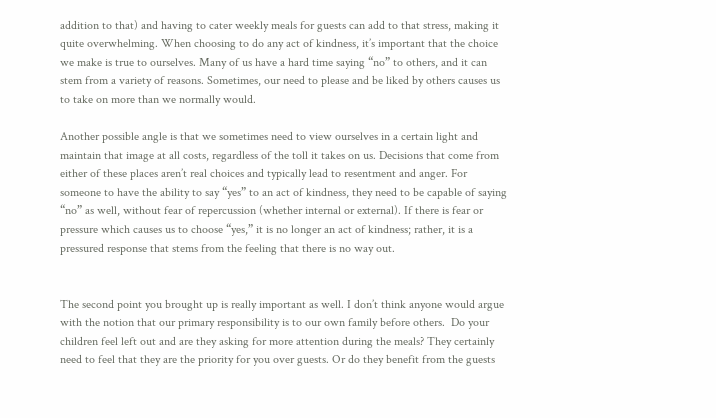addition to that) and having to cater weekly meals for guests can add to that stress, making it quite overwhelming. When choosing to do any act of kindness, it’s important that the choice we make is true to ourselves. Many of us have a hard time saying “no” to others, and it can stem from a variety of reasons. Sometimes, our need to please and be liked by others causes us to take on more than we normally would.

Another possible angle is that we sometimes need to view ourselves in a certain light and maintain that image at all costs, regardless of the toll it takes on us. Decisions that come from either of these places aren’t real choices and typically lead to resentment and anger. For someone to have the ability to say “yes” to an act of kindness, they need to be capable of saying “no” as well, without fear of repercussion (whether internal or external). If there is fear or pressure which causes us to choose “yes,” it is no longer an act of kindness; rather, it is a pressured response that stems from the feeling that there is no way out.


The second point you brought up is really important as well. I don’t think anyone would argue with the notion that our primary responsibility is to our own family before others.  Do your children feel left out and are they asking for more attention during the meals? They certainly need to feel that they are the priority for you over guests. Or do they benefit from the guests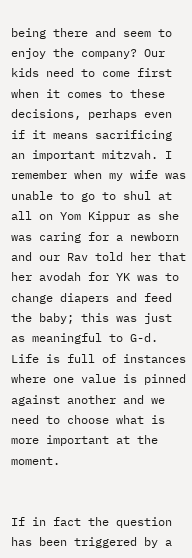being there and seem to enjoy the company? Our kids need to come first when it comes to these decisions, perhaps even if it means sacrificing an important mitzvah. I remember when my wife was unable to go to shul at all on Yom Kippur as she was caring for a newborn and our Rav told her that her avodah for YK was to change diapers and feed the baby; this was just as meaningful to G-d. Life is full of instances where one value is pinned against another and we need to choose what is more important at the moment.


If in fact the question has been triggered by a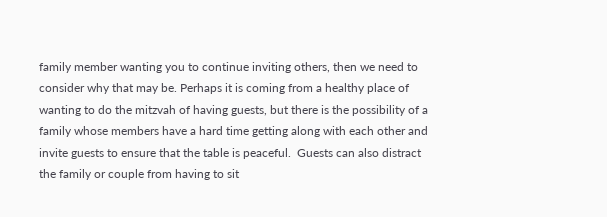family member wanting you to continue inviting others, then we need to consider why that may be. Perhaps it is coming from a healthy place of wanting to do the mitzvah of having guests, but there is the possibility of a family whose members have a hard time getting along with each other and invite guests to ensure that the table is peaceful.  Guests can also distract the family or couple from having to sit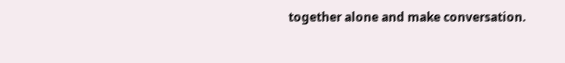together alone and make conversation.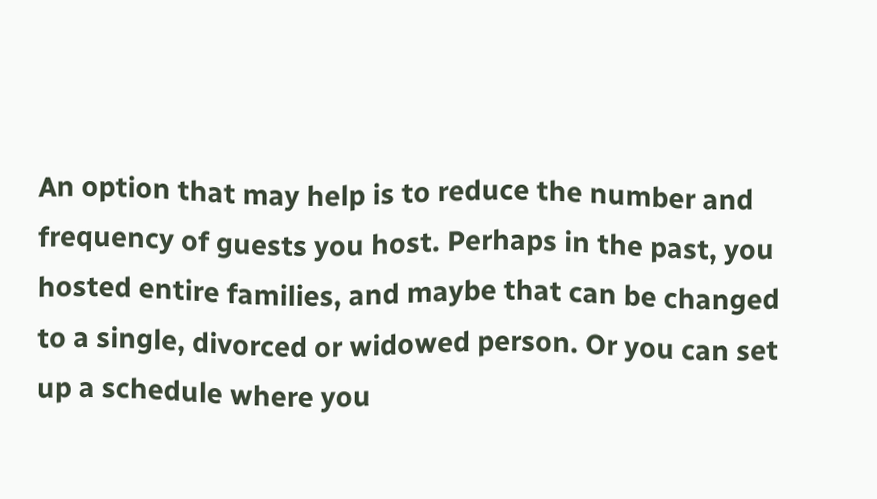An option that may help is to reduce the number and frequency of guests you host. Perhaps in the past, you hosted entire families, and maybe that can be changed to a single, divorced or widowed person. Or you can set up a schedule where you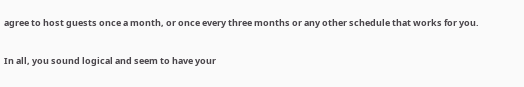agree to host guests once a month, or once every three months or any other schedule that works for you.

In all, you sound logical and seem to have your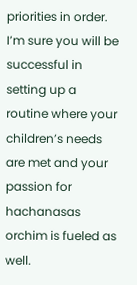priorities in order.  I’m sure you will be successful in setting up a routine where your children’s needs are met and your passion for hachanasas orchim is fueled as well.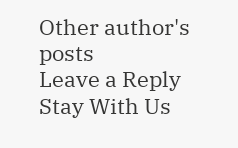Other author's posts
Leave a Reply
Stay With Us